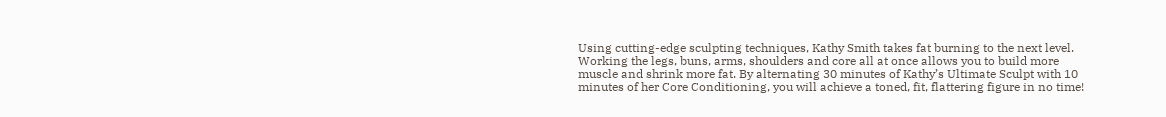Using cutting-edge sculpting techniques, Kathy Smith takes fat burning to the next level. Working the legs, buns, arms, shoulders and core all at once allows you to build more muscle and shrink more fat. By alternating 30 minutes of Kathy’s Ultimate Sculpt with 10 minutes of her Core Conditioning, you will achieve a toned, fit, flattering figure in no time!